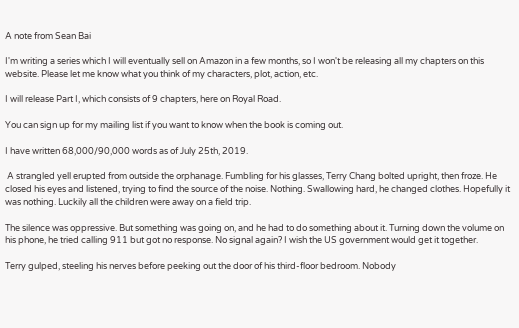A note from Sean Bai

I'm writing a series which I will eventually sell on Amazon in a few months, so I won't be releasing all my chapters on this website. Please let me know what you think of my characters, plot, action, etc.

I will release Part I, which consists of 9 chapters, here on Royal Road.

You can sign up for my mailing list if you want to know when the book is coming out.

I have written 68,000/90,000 words as of July 25th, 2019.

 A strangled yell erupted from outside the orphanage. Fumbling for his glasses, Terry Chang bolted upright, then froze. He closed his eyes and listened, trying to find the source of the noise. Nothing. Swallowing hard, he changed clothes. Hopefully it was nothing. Luckily all the children were away on a field trip.

The silence was oppressive. But something was going on, and he had to do something about it. Turning down the volume on his phone, he tried calling 911 but got no response. No signal again? I wish the US government would get it together.

Terry gulped, steeling his nerves before peeking out the door of his third-floor bedroom. Nobody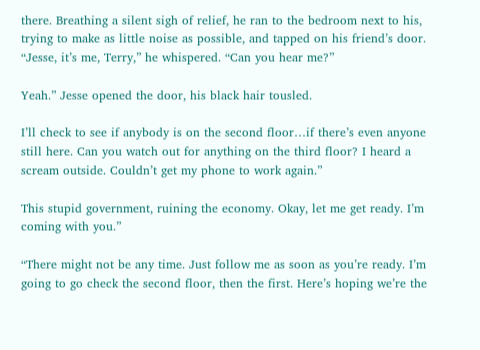there. Breathing a silent sigh of relief, he ran to the bedroom next to his, trying to make as little noise as possible, and tapped on his friend’s door. “Jesse, it’s me, Terry,” he whispered. “Can you hear me?”

Yeah.” Jesse opened the door, his black hair tousled.

I’ll check to see if anybody is on the second floor…if there’s even anyone still here. Can you watch out for anything on the third floor? I heard a scream outside. Couldn’t get my phone to work again.”

This stupid government, ruining the economy. Okay, let me get ready. I’m coming with you.”

“There might not be any time. Just follow me as soon as you’re ready. I’m going to go check the second floor, then the first. Here’s hoping we’re the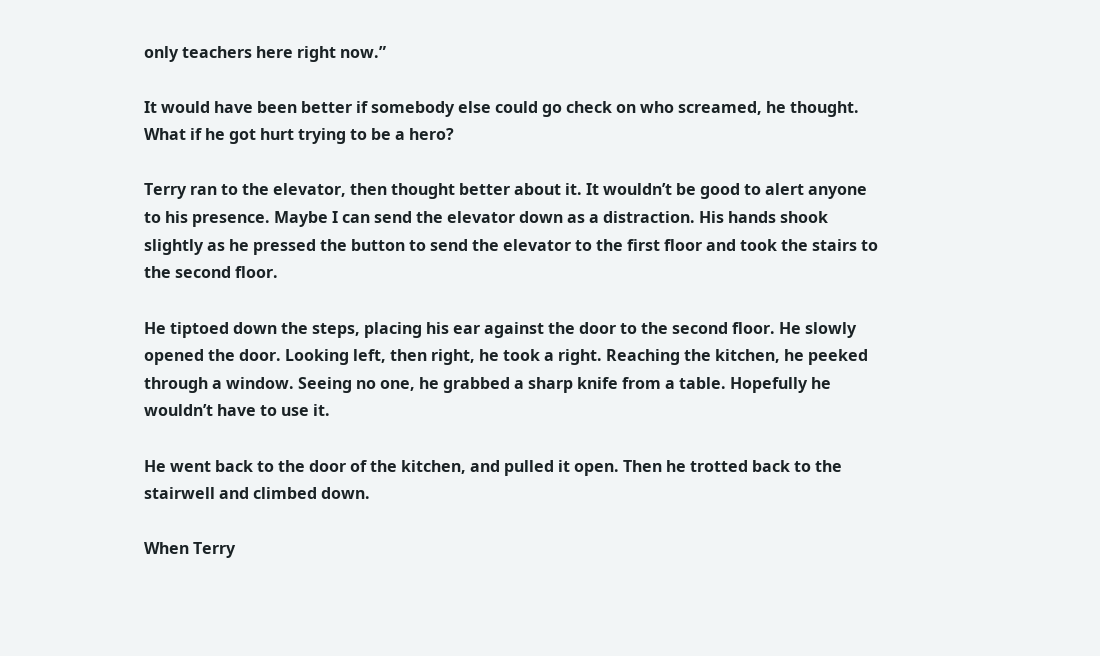only teachers here right now.”

It would have been better if somebody else could go check on who screamed, he thought. What if he got hurt trying to be a hero?

Terry ran to the elevator, then thought better about it. It wouldn’t be good to alert anyone to his presence. Maybe I can send the elevator down as a distraction. His hands shook slightly as he pressed the button to send the elevator to the first floor and took the stairs to the second floor.

He tiptoed down the steps, placing his ear against the door to the second floor. He slowly opened the door. Looking left, then right, he took a right. Reaching the kitchen, he peeked through a window. Seeing no one, he grabbed a sharp knife from a table. Hopefully he wouldn’t have to use it.

He went back to the door of the kitchen, and pulled it open. Then he trotted back to the stairwell and climbed down.

When Terry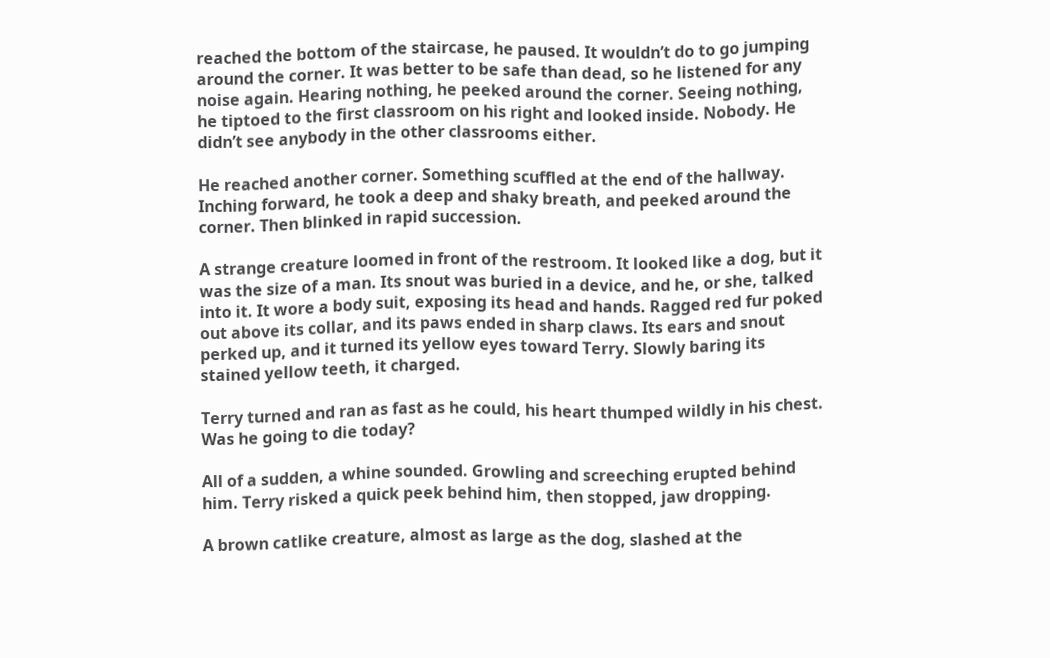reached the bottom of the staircase, he paused. It wouldn’t do to go jumping around the corner. It was better to be safe than dead, so he listened for any noise again. Hearing nothing, he peeked around the corner. Seeing nothing, he tiptoed to the first classroom on his right and looked inside. Nobody. He didn’t see anybody in the other classrooms either.

He reached another corner. Something scuffled at the end of the hallway. Inching forward, he took a deep and shaky breath, and peeked around the corner. Then blinked in rapid succession.

A strange creature loomed in front of the restroom. It looked like a dog, but it was the size of a man. Its snout was buried in a device, and he, or she, talked into it. It wore a body suit, exposing its head and hands. Ragged red fur poked out above its collar, and its paws ended in sharp claws. Its ears and snout perked up, and it turned its yellow eyes toward Terry. Slowly baring its stained yellow teeth, it charged.

Terry turned and ran as fast as he could, his heart thumped wildly in his chest. Was he going to die today?

All of a sudden, a whine sounded. Growling and screeching erupted behind him. Terry risked a quick peek behind him, then stopped, jaw dropping.

A brown catlike creature, almost as large as the dog, slashed at the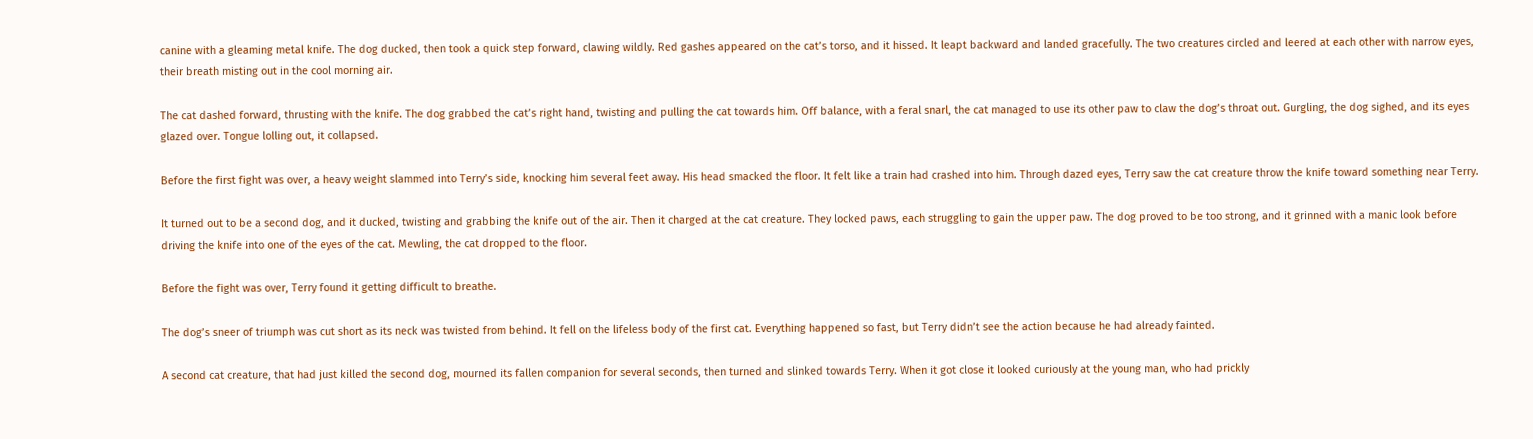canine with a gleaming metal knife. The dog ducked, then took a quick step forward, clawing wildly. Red gashes appeared on the cat’s torso, and it hissed. It leapt backward and landed gracefully. The two creatures circled and leered at each other with narrow eyes, their breath misting out in the cool morning air.

The cat dashed forward, thrusting with the knife. The dog grabbed the cat’s right hand, twisting and pulling the cat towards him. Off balance, with a feral snarl, the cat managed to use its other paw to claw the dog’s throat out. Gurgling, the dog sighed, and its eyes glazed over. Tongue lolling out, it collapsed.

Before the first fight was over, a heavy weight slammed into Terry’s side, knocking him several feet away. His head smacked the floor. It felt like a train had crashed into him. Through dazed eyes, Terry saw the cat creature throw the knife toward something near Terry.

It turned out to be a second dog, and it ducked, twisting and grabbing the knife out of the air. Then it charged at the cat creature. They locked paws, each struggling to gain the upper paw. The dog proved to be too strong, and it grinned with a manic look before driving the knife into one of the eyes of the cat. Mewling, the cat dropped to the floor.

Before the fight was over, Terry found it getting difficult to breathe.

The dog’s sneer of triumph was cut short as its neck was twisted from behind. It fell on the lifeless body of the first cat. Everything happened so fast, but Terry didn’t see the action because he had already fainted.

A second cat creature, that had just killed the second dog, mourned its fallen companion for several seconds, then turned and slinked towards Terry. When it got close it looked curiously at the young man, who had prickly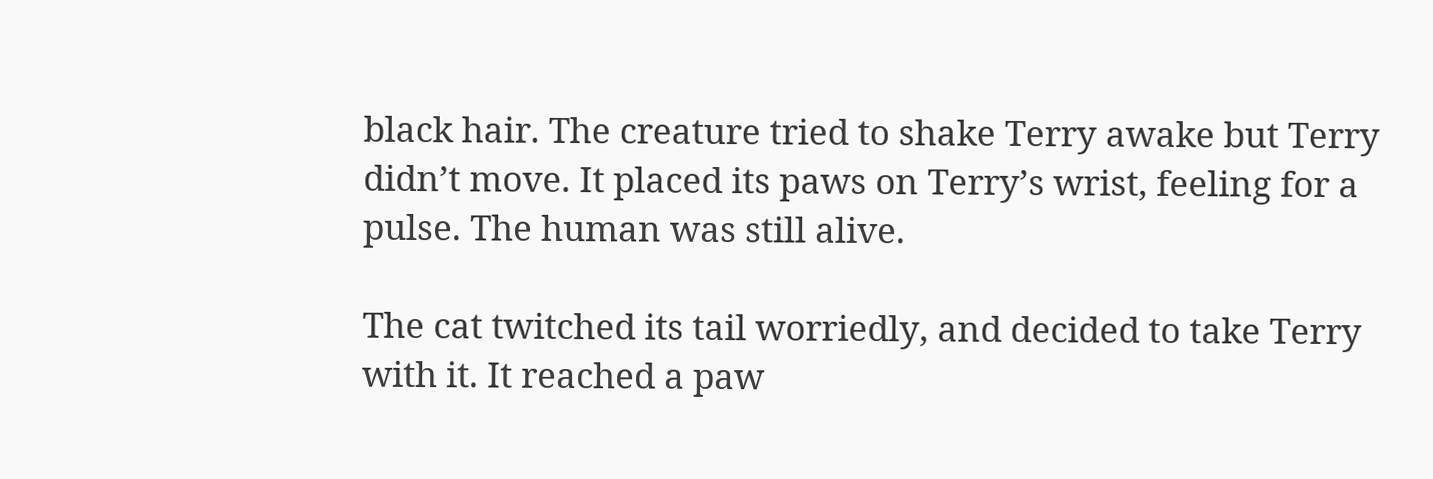black hair. The creature tried to shake Terry awake but Terry didn’t move. It placed its paws on Terry’s wrist, feeling for a pulse. The human was still alive.

The cat twitched its tail worriedly, and decided to take Terry with it. It reached a paw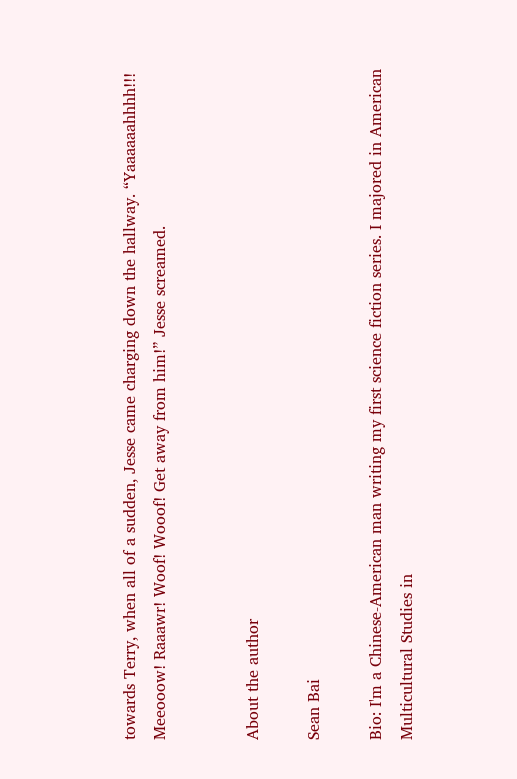towards Terry, when all of a sudden, Jesse came charging down the hallway. “Yaaaaaahhhh!!! Meeooow! Raaawr! Woof! Wooof! Get away from him!” Jesse screamed.


About the author

Sean Bai

Bio: I'm a Chinese-American man writing my first science fiction series. I majored in American Multicultural Studies in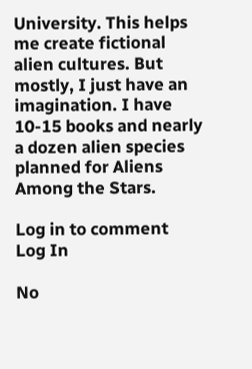University. This helps me create fictional alien cultures. But mostly, I just have an imagination. I have 10-15 books and nearly a dozen alien species planned for Aliens Among the Stars.

Log in to comment
Log In

No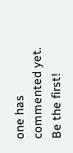one has commented yet. Be the first!